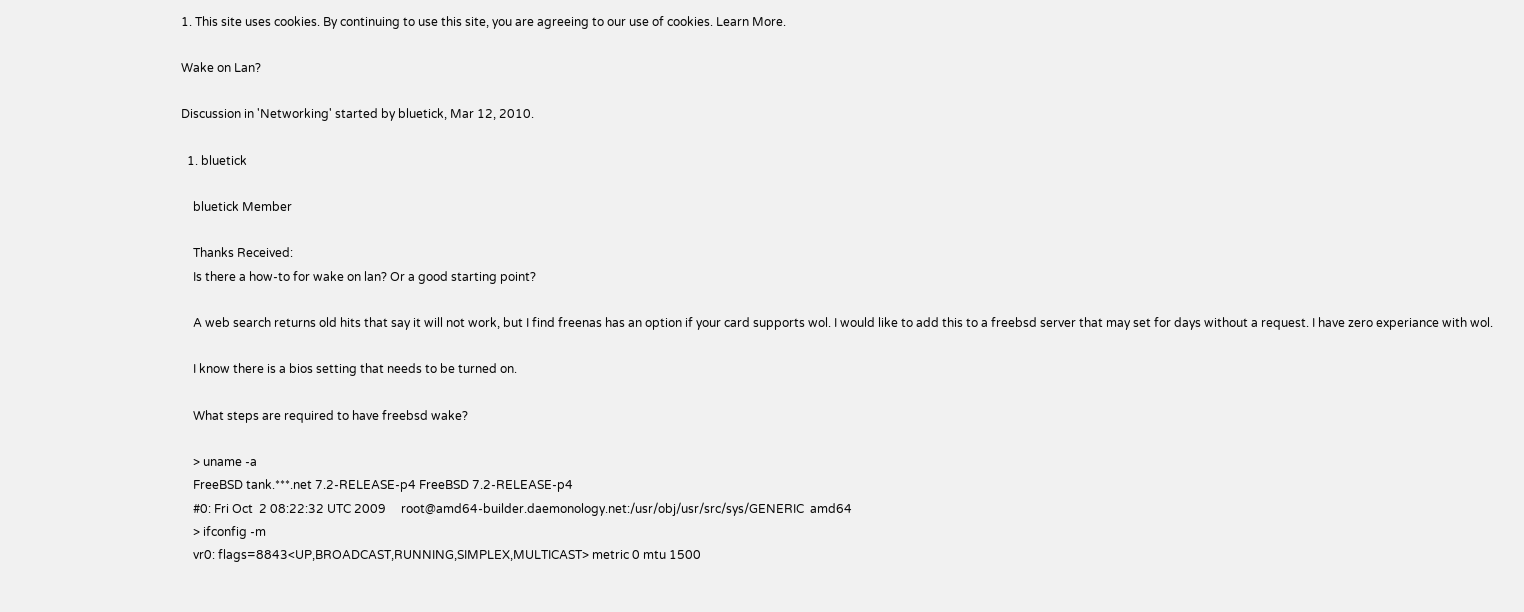1. This site uses cookies. By continuing to use this site, you are agreeing to our use of cookies. Learn More.

Wake on Lan?

Discussion in 'Networking' started by bluetick, Mar 12, 2010.

  1. bluetick

    bluetick Member

    Thanks Received:
    Is there a how-to for wake on lan? Or a good starting point?

    A web search returns old hits that say it will not work, but I find freenas has an option if your card supports wol. I would like to add this to a freebsd server that may set for days without a request. I have zero experiance with wol.

    I know there is a bios setting that needs to be turned on.

    What steps are required to have freebsd wake?

    > uname -a
    FreeBSD tank.***.net 7.2-RELEASE-p4 FreeBSD 7.2-RELEASE-p4
    #0: Fri Oct  2 08:22:32 UTC 2009     root@amd64-builder.daemonology.net:/usr/obj/usr/src/sys/GENERIC  amd64
    > ifconfig -m
    vr0: flags=8843<UP,BROADCAST,RUNNING,SIMPLEX,MULTICAST> metric 0 mtu 1500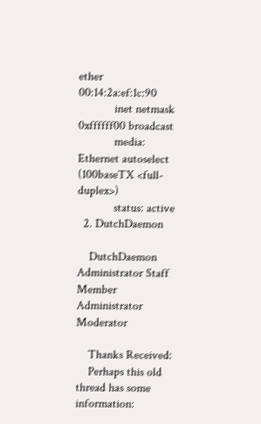ether 00:14:2a:ef:1c:90
            inet netmask 0xffffff00 broadcast
            media: Ethernet autoselect (100baseTX <full-duplex>)
            status: active
  2. DutchDaemon

    DutchDaemon Administrator Staff Member Administrator Moderator

    Thanks Received:
    Perhaps this old thread has some information: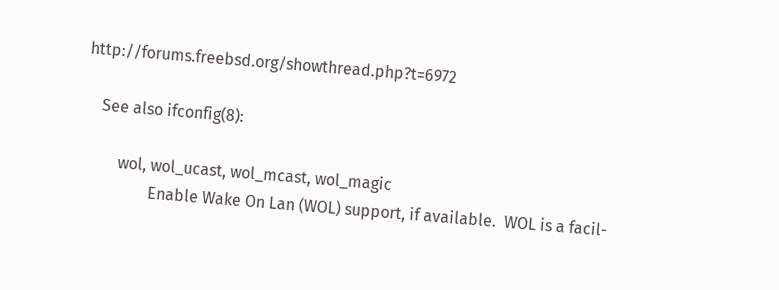http://forums.freebsd.org/showthread.php?t=6972

    See also ifconfig(8):

         wol, wol_ucast, wol_mcast, wol_magic
                 Enable Wake On Lan (WOL) support, if available.  WOL is a facil-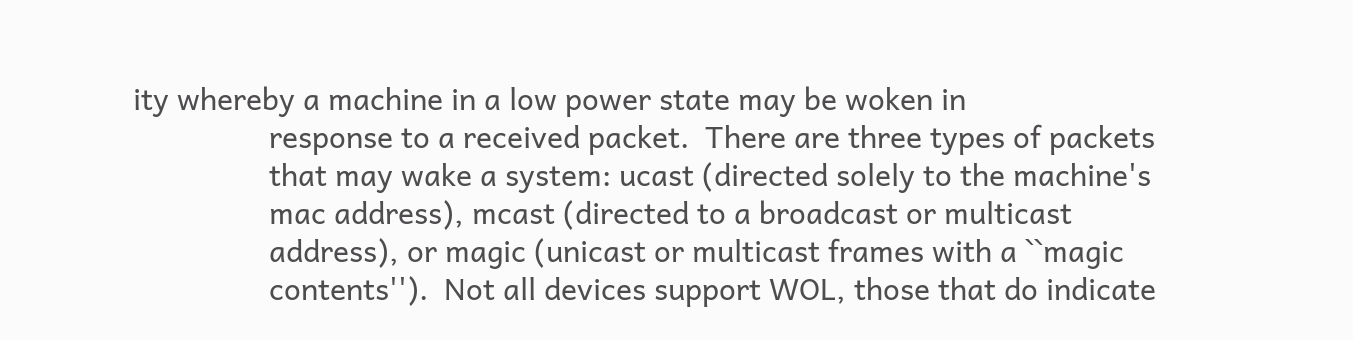ity whereby a machine in a low power state may be woken in
                 response to a received packet.  There are three types of packets
                 that may wake a system: ucast (directed solely to the machine's
                 mac address), mcast (directed to a broadcast or multicast
                 address), or magic (unicast or multicast frames with a ``magic
                 contents'').  Not all devices support WOL, those that do indicate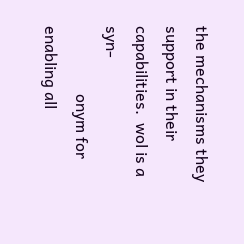the mechanisms they support in their capabilities.  wol is a syn-
                 onym for enabling all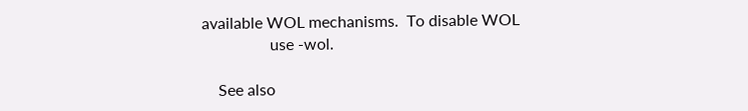available WOL mechanisms.  To disable WOL
                 use -wol.

    See also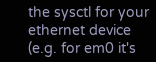the sysctl for your ethernet device (e.g. for em0 it's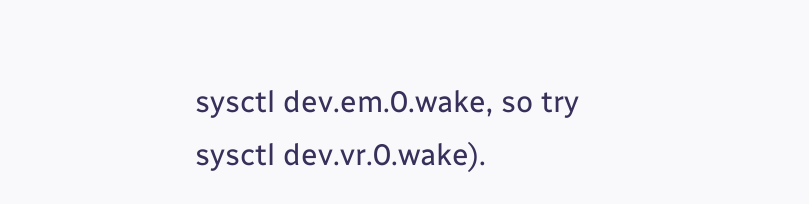sysctl dev.em.0.wake, so try sysctl dev.vr.0.wake).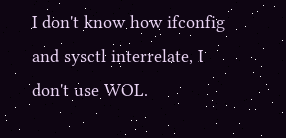I don't know how ifconfig and sysctl interrelate, I don't use WOL.